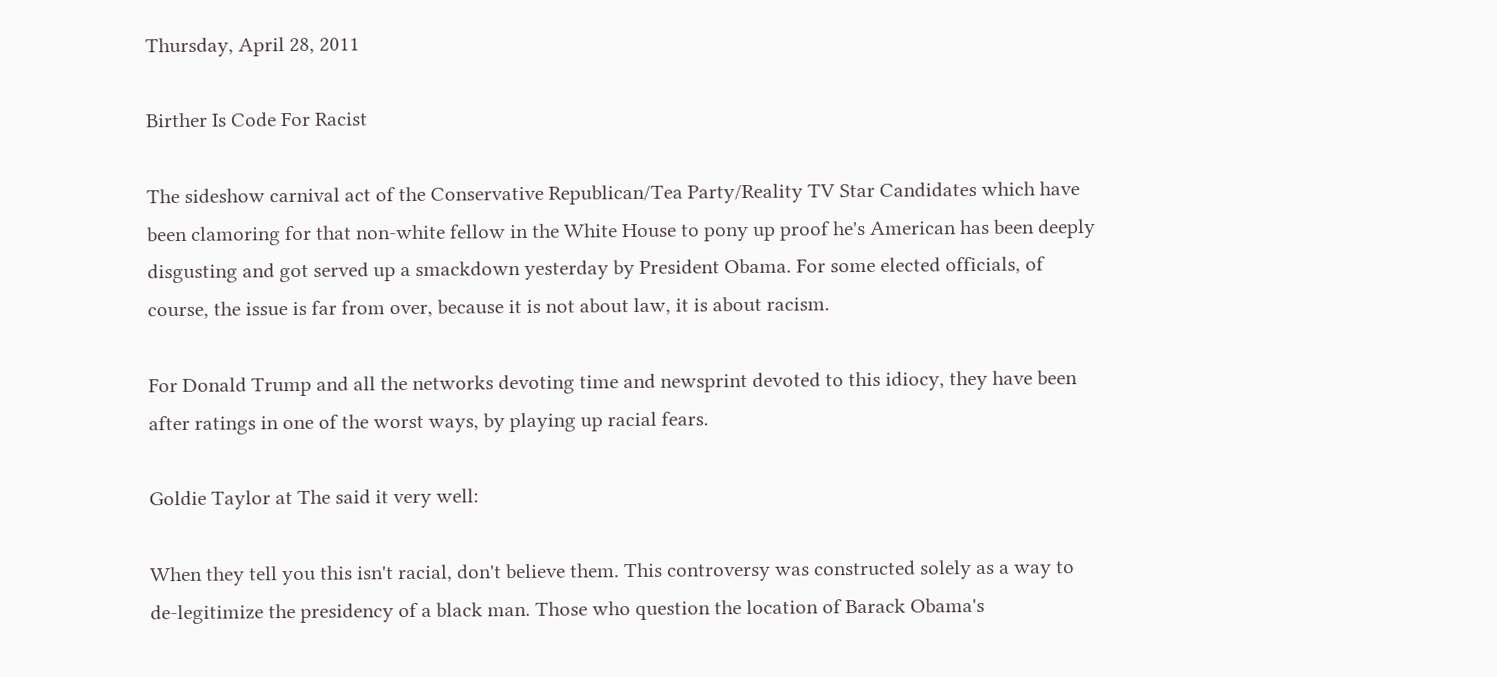Thursday, April 28, 2011

Birther Is Code For Racist

The sideshow carnival act of the Conservative Republican/Tea Party/Reality TV Star Candidates which have been clamoring for that non-white fellow in the White House to pony up proof he's American has been deeply disgusting and got served up a smackdown yesterday by President Obama. For some elected officials, of course, the issue is far from over, because it is not about law, it is about racism.

For Donald Trump and all the networks devoting time and newsprint devoted to this idiocy, they have been after ratings in one of the worst ways, by playing up racial fears.

Goldie Taylor at The said it very well:

When they tell you this isn't racial, don't believe them. This controversy was constructed solely as a way to de-legitimize the presidency of a black man. Those who question the location of Barack Obama's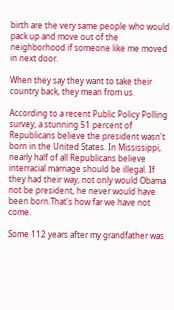birth are the very same people who would pack up and move out of the neighborhood if someone like me moved in next door.

When they say they want to take their country back, they mean from us.

According to a recent Public Policy Polling survey, a stunning 51 percent of Republicans believe the president wasn't born in the United States. In Mississippi, nearly half of all Republicans believe interracial marriage should be illegal. If they had their way, not only would Obama not be president, he never would have been born.That's how far we have not come.

Some 112 years after my grandfather was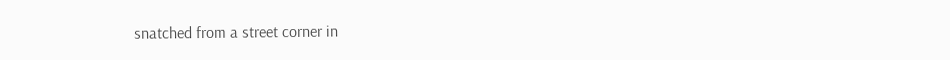snatched from a street corner in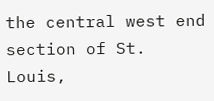the central west end section of St. Louis,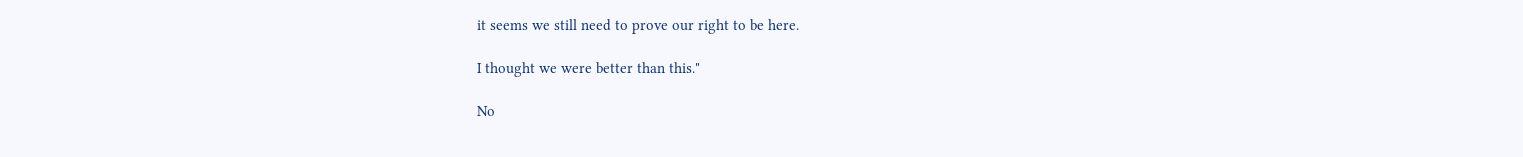it seems we still need to prove our right to be here.

I thought we were better than this."

No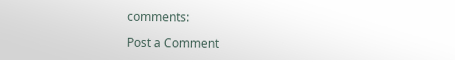comments:

Post a Comment